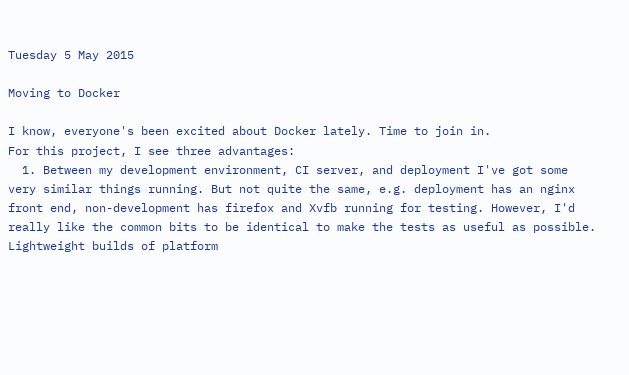Tuesday 5 May 2015

Moving to Docker

I know, everyone's been excited about Docker lately. Time to join in.
For this project, I see three advantages:
  1. Between my development environment, CI server, and deployment I've got some very similar things running. But not quite the same, e.g. deployment has an nginx front end, non-development has firefox and Xvfb running for testing. However, I'd really like the common bits to be identical to make the tests as useful as possible. Lightweight builds of platform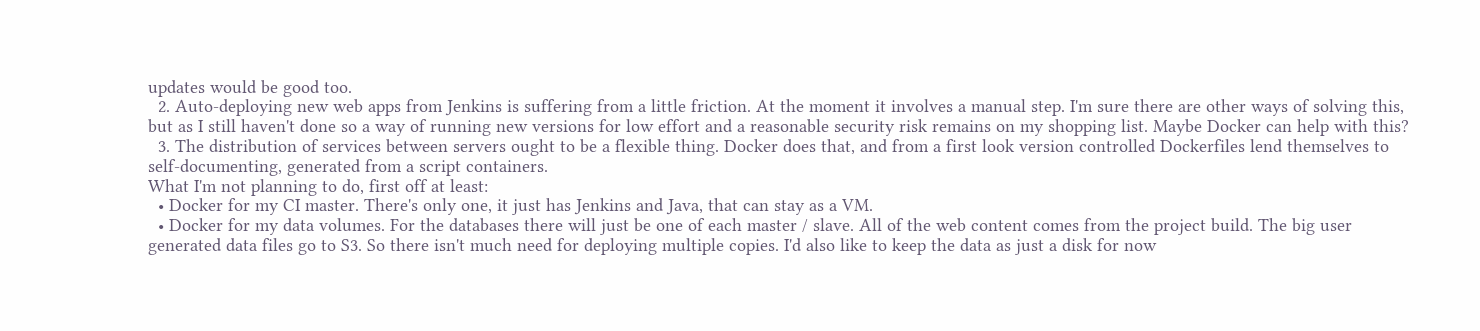updates would be good too.
  2. Auto-deploying new web apps from Jenkins is suffering from a little friction. At the moment it involves a manual step. I'm sure there are other ways of solving this, but as I still haven't done so a way of running new versions for low effort and a reasonable security risk remains on my shopping list. Maybe Docker can help with this?
  3. The distribution of services between servers ought to be a flexible thing. Docker does that, and from a first look version controlled Dockerfiles lend themselves to self-documenting, generated from a script containers.
What I'm not planning to do, first off at least:
  • Docker for my CI master. There's only one, it just has Jenkins and Java, that can stay as a VM.
  • Docker for my data volumes. For the databases there will just be one of each master / slave. All of the web content comes from the project build. The big user generated data files go to S3. So there isn't much need for deploying multiple copies. I'd also like to keep the data as just a disk for now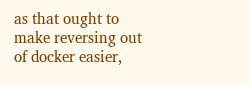as that ought to make reversing out of docker easier,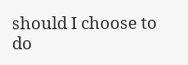should I choose to do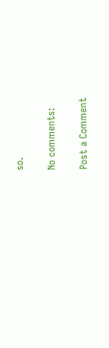so.

No comments:

Post a Comment